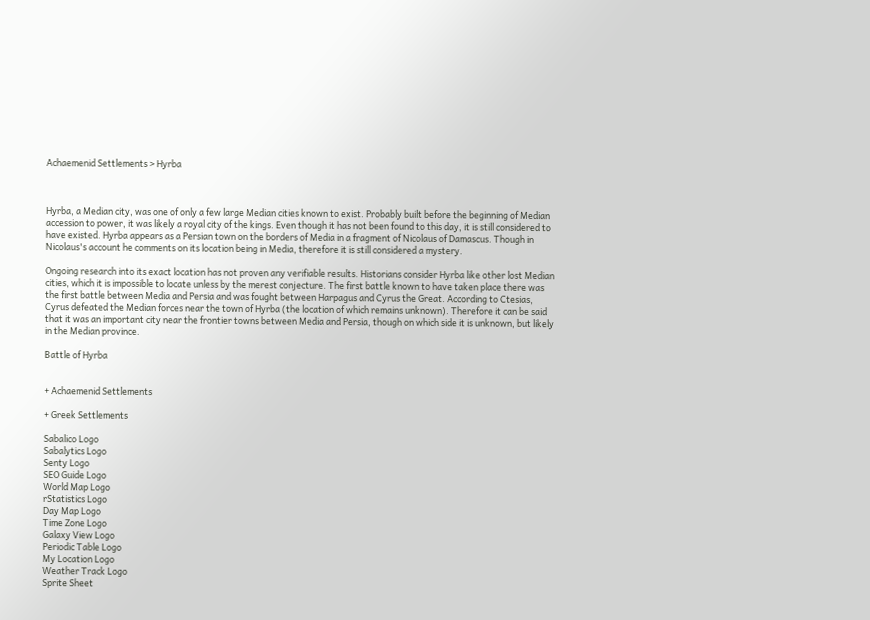Achaemenid Settlements > Hyrba



Hyrba, a Median city, was one of only a few large Median cities known to exist. Probably built before the beginning of Median accession to power, it was likely a royal city of the kings. Even though it has not been found to this day, it is still considered to have existed. Hyrba appears as a Persian town on the borders of Media in a fragment of Nicolaus of Damascus. Though in Nicolaus's account he comments on its location being in Media, therefore it is still considered a mystery.

Ongoing research into its exact location has not proven any verifiable results. Historians consider Hyrba like other lost Median cities, which it is impossible to locate unless by the merest conjecture. The first battle known to have taken place there was the first battle between Media and Persia and was fought between Harpagus and Cyrus the Great. According to Ctesias, Cyrus defeated the Median forces near the town of Hyrba (the location of which remains unknown). Therefore it can be said that it was an important city near the frontier towns between Media and Persia, though on which side it is unknown, but likely in the Median province.

Battle of Hyrba


+ Achaemenid Settlements

+ Greek Settlements

Sabalico Logo
Sabalytics Logo
Senty Logo
SEO Guide Logo
World Map Logo
rStatistics Logo
Day Map Logo
Time Zone Logo
Galaxy View Logo
Periodic Table Logo
My Location Logo
Weather Track Logo
Sprite Sheet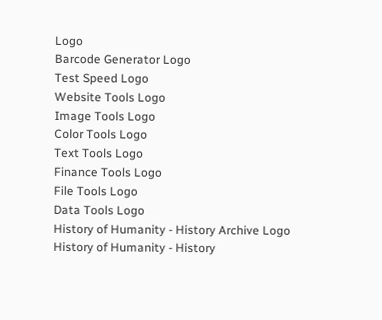Logo
Barcode Generator Logo
Test Speed Logo
Website Tools Logo
Image Tools Logo
Color Tools Logo
Text Tools Logo
Finance Tools Logo
File Tools Logo
Data Tools Logo
History of Humanity - History Archive Logo
History of Humanity - History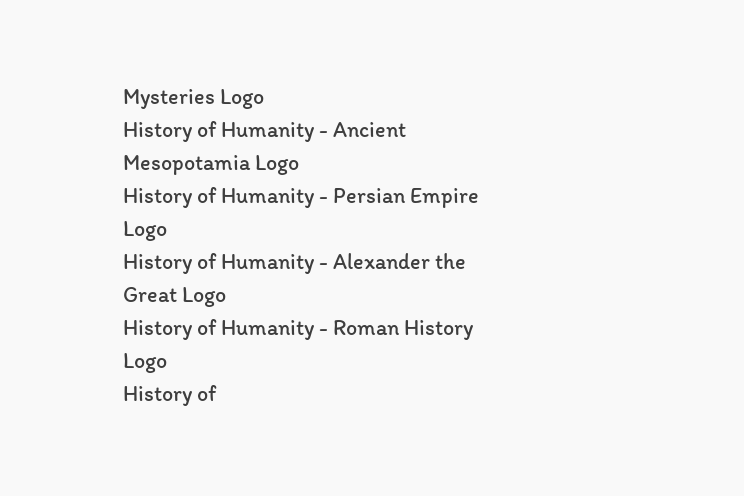Mysteries Logo
History of Humanity - Ancient Mesopotamia Logo
History of Humanity - Persian Empire Logo
History of Humanity - Alexander the Great Logo
History of Humanity - Roman History Logo
History of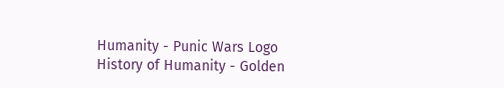Humanity - Punic Wars Logo
History of Humanity - Golden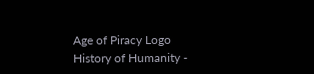Age of Piracy Logo
History of Humanity -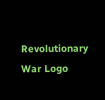Revolutionary War Logo